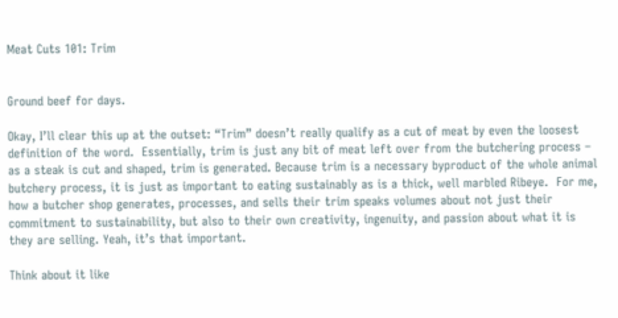Meat Cuts 101: Trim


Ground beef for days.

Okay, I’ll clear this up at the outset: “Trim” doesn’t really qualify as a cut of meat by even the loosest definition of the word.  Essentially, trim is just any bit of meat left over from the butchering process – as a steak is cut and shaped, trim is generated. Because trim is a necessary byproduct of the whole animal butchery process, it is just as important to eating sustainably as is a thick, well marbled Ribeye.  For me, how a butcher shop generates, processes, and sells their trim speaks volumes about not just their commitment to sustainability, but also to their own creativity, ingenuity, and passion about what it is they are selling. Yeah, it’s that important.

Think about it like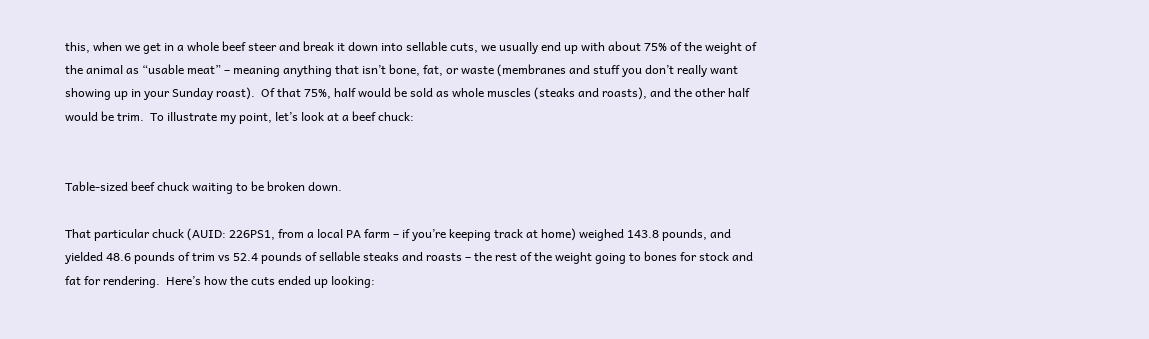this, when we get in a whole beef steer and break it down into sellable cuts, we usually end up with about 75% of the weight of the animal as “usable meat” – meaning anything that isn’t bone, fat, or waste (membranes and stuff you don’t really want showing up in your Sunday roast).  Of that 75%, half would be sold as whole muscles (steaks and roasts), and the other half would be trim.  To illustrate my point, let’s look at a beef chuck:


Table-sized beef chuck waiting to be broken down.

That particular chuck (AUID: 226PS1, from a local PA farm – if you’re keeping track at home) weighed 143.8 pounds, and yielded 48.6 pounds of trim vs 52.4 pounds of sellable steaks and roasts – the rest of the weight going to bones for stock and fat for rendering.  Here’s how the cuts ended up looking: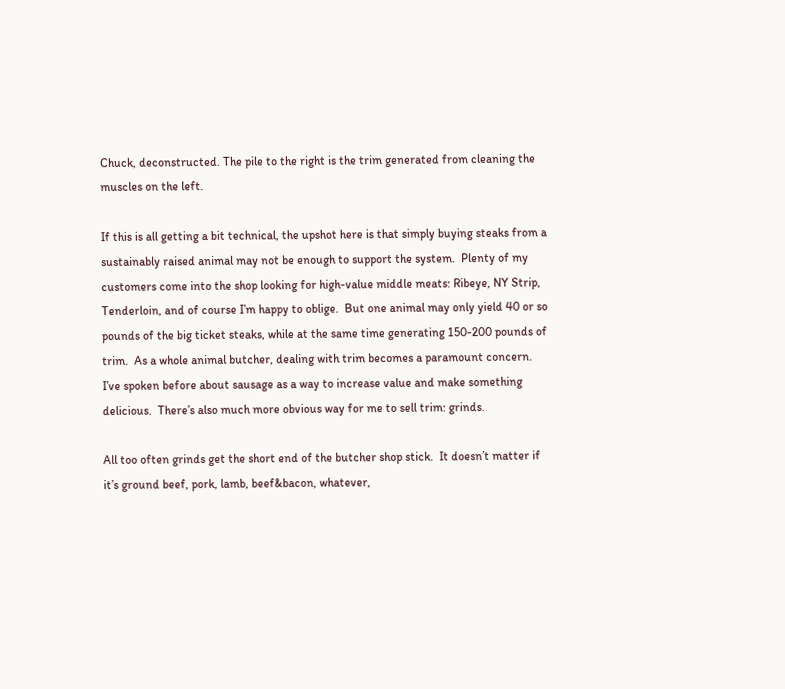Chuck, deconstructed. The pile to the right is the trim generated from cleaning the muscles on the left.

If this is all getting a bit technical, the upshot here is that simply buying steaks from a sustainably raised animal may not be enough to support the system.  Plenty of my customers come into the shop looking for high-value middle meats: Ribeye, NY Strip, Tenderloin, and of course I’m happy to oblige.  But one animal may only yield 40 or so pounds of the big ticket steaks, while at the same time generating 150-200 pounds of trim.  As a whole animal butcher, dealing with trim becomes a paramount concern.  I’ve spoken before about sausage as a way to increase value and make something delicious.  There’s also much more obvious way for me to sell trim: grinds.

All too often grinds get the short end of the butcher shop stick.  It doesn’t matter if it’s ground beef, pork, lamb, beef&bacon, whatever,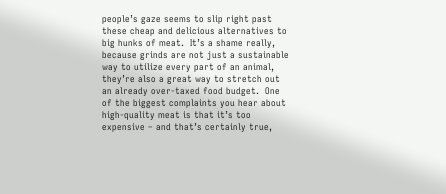people’s gaze seems to slip right past these cheap and delicious alternatives to big hunks of meat.  It’s a shame really, because grinds are not just a sustainable way to utilize every part of an animal, they’re also a great way to stretch out an already over-taxed food budget.  One of the biggest complaints you hear about high-quality meat is that it’s too expensive – and that’s certainly true,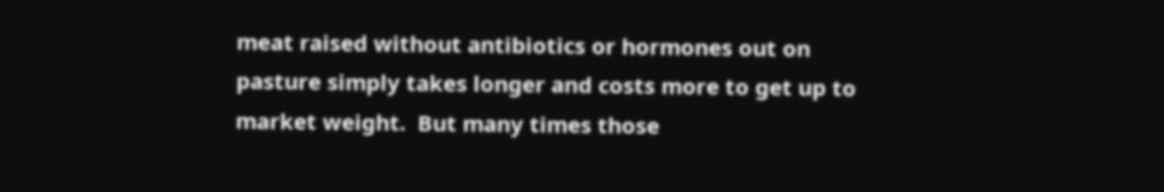meat raised without antibiotics or hormones out on pasture simply takes longer and costs more to get up to market weight.  But many times those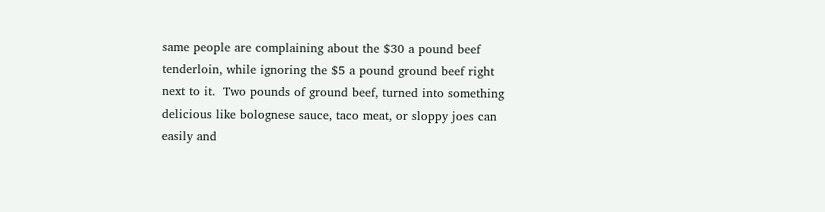same people are complaining about the $30 a pound beef tenderloin, while ignoring the $5 a pound ground beef right next to it.  Two pounds of ground beef, turned into something delicious like bolognese sauce, taco meat, or sloppy joes can easily and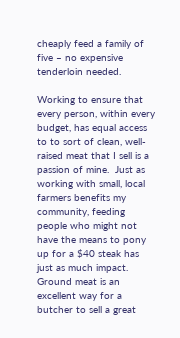cheaply feed a family of five – no expensive tenderloin needed.

Working to ensure that every person, within every budget, has equal access to to sort of clean, well-raised meat that I sell is a passion of mine.  Just as working with small, local farmers benefits my community, feeding people who might not have the means to pony up for a $40 steak has just as much impact.  Ground meat is an excellent way for a butcher to sell a great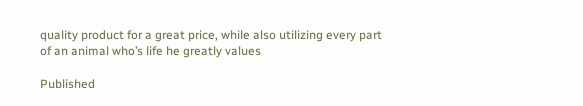quality product for a great price, while also utilizing every part of an animal who’s life he greatly values

Published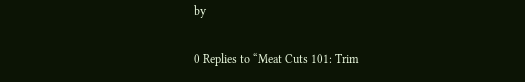by

0 Replies to “Meat Cuts 101: Trim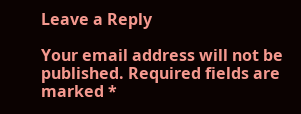Leave a Reply

Your email address will not be published. Required fields are marked *